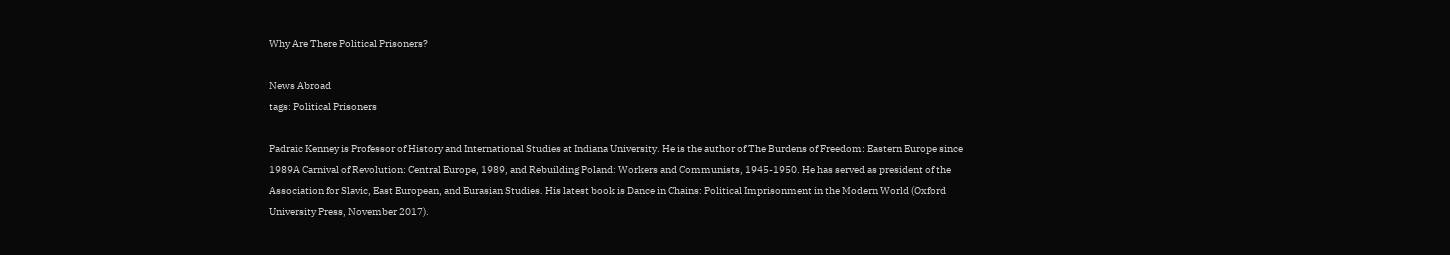Why Are There Political Prisoners?

News Abroad
tags: Political Prisoners

Padraic Kenney is Professor of History and International Studies at Indiana University. He is the author of The Burdens of Freedom: Eastern Europe since 1989A Carnival of Revolution: Central Europe, 1989, and Rebuilding Poland: Workers and Communists, 1945-1950. He has served as president of the Association for Slavic, East European, and Eurasian Studies. His latest book is Dance in Chains: Political Imprisonment in the Modern World (Oxford University Press, November 2017).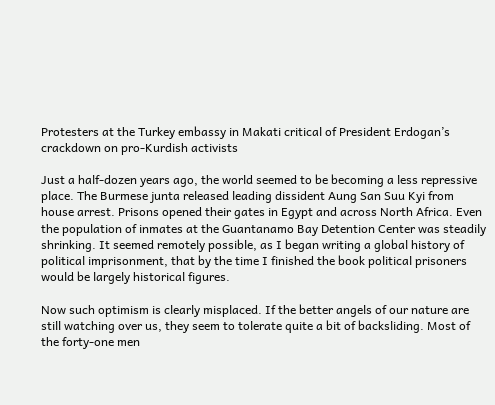Protesters at the Turkey embassy in Makati critical of President Erdogan’s crackdown on pro-Kurdish activists

Just a half-dozen years ago, the world seemed to be becoming a less repressive place. The Burmese junta released leading dissident Aung San Suu Kyi from house arrest. Prisons opened their gates in Egypt and across North Africa. Even the population of inmates at the Guantanamo Bay Detention Center was steadily shrinking. It seemed remotely possible, as I began writing a global history of political imprisonment, that by the time I finished the book political prisoners would be largely historical figures.

Now such optimism is clearly misplaced. If the better angels of our nature are still watching over us, they seem to tolerate quite a bit of backsliding. Most of the forty-one men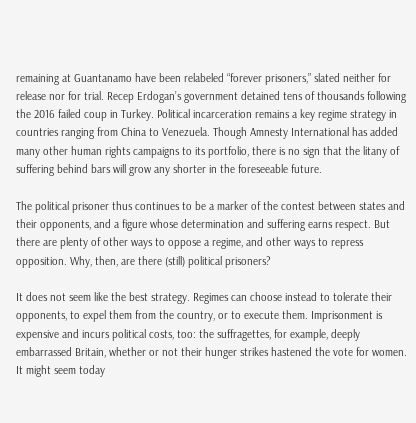remaining at Guantanamo have been relabeled “forever prisoners,” slated neither for release nor for trial. Recep Erdogan’s government detained tens of thousands following the 2016 failed coup in Turkey. Political incarceration remains a key regime strategy in countries ranging from China to Venezuela. Though Amnesty International has added many other human rights campaigns to its portfolio, there is no sign that the litany of suffering behind bars will grow any shorter in the foreseeable future.

The political prisoner thus continues to be a marker of the contest between states and their opponents, and a figure whose determination and suffering earns respect. But there are plenty of other ways to oppose a regime, and other ways to repress opposition. Why, then, are there (still) political prisoners?

It does not seem like the best strategy. Regimes can choose instead to tolerate their opponents, to expel them from the country, or to execute them. Imprisonment is expensive and incurs political costs, too: the suffragettes, for example, deeply embarrassed Britain, whether or not their hunger strikes hastened the vote for women. It might seem today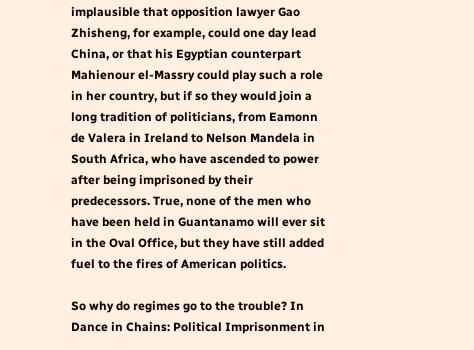implausible that opposition lawyer Gao Zhisheng, for example, could one day lead China, or that his Egyptian counterpart Mahienour el-Massry could play such a role in her country, but if so they would join a long tradition of politicians, from Eamonn de Valera in Ireland to Nelson Mandela in South Africa, who have ascended to power after being imprisoned by their predecessors. True, none of the men who have been held in Guantanamo will ever sit in the Oval Office, but they have still added fuel to the fires of American politics.

So why do regimes go to the trouble? In Dance in Chains: Political Imprisonment in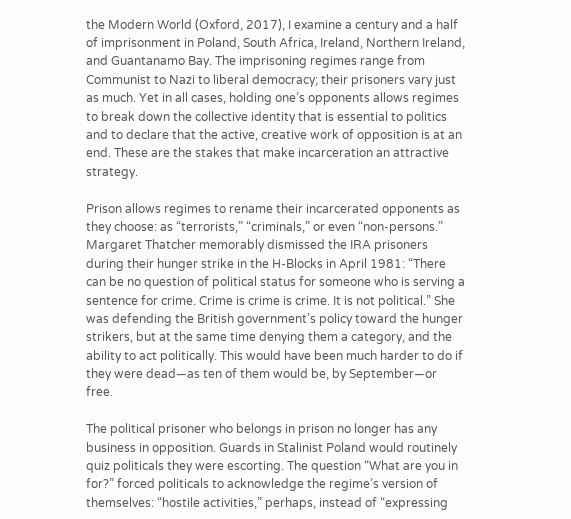the Modern World (Oxford, 2017), I examine a century and a half of imprisonment in Poland, South Africa, Ireland, Northern Ireland, and Guantanamo Bay. The imprisoning regimes range from Communist to Nazi to liberal democracy; their prisoners vary just as much. Yet in all cases, holding one’s opponents allows regimes to break down the collective identity that is essential to politics and to declare that the active, creative work of opposition is at an end. These are the stakes that make incarceration an attractive strategy.

Prison allows regimes to rename their incarcerated opponents as they choose: as “terrorists,” “criminals,” or even “non-persons.” Margaret Thatcher memorably dismissed the IRA prisoners during their hunger strike in the H-Blocks in April 1981: “There can be no question of political status for someone who is serving a sentence for crime. Crime is crime is crime. It is not political.” She was defending the British government’s policy toward the hunger strikers, but at the same time denying them a category, and the ability to act politically. This would have been much harder to do if they were dead—as ten of them would be, by September—or free.

The political prisoner who belongs in prison no longer has any business in opposition. Guards in Stalinist Poland would routinely quiz politicals they were escorting. The question “What are you in for?” forced politicals to acknowledge the regime’s version of themselves: “hostile activities,” perhaps, instead of “expressing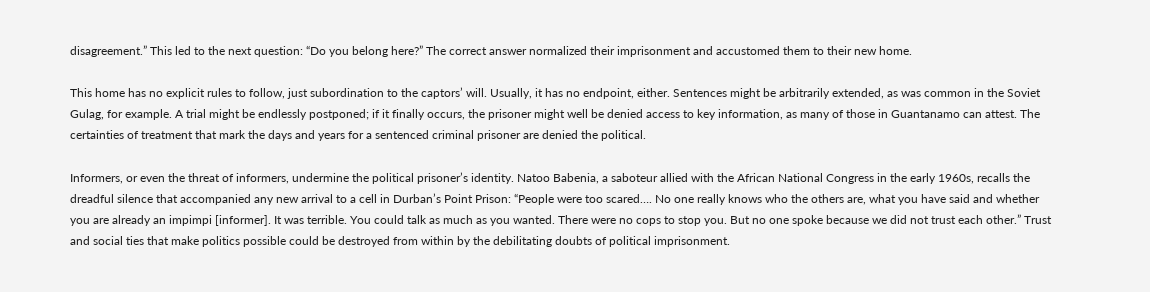disagreement.” This led to the next question: “Do you belong here?” The correct answer normalized their imprisonment and accustomed them to their new home.

This home has no explicit rules to follow, just subordination to the captors’ will. Usually, it has no endpoint, either. Sentences might be arbitrarily extended, as was common in the Soviet Gulag, for example. A trial might be endlessly postponed; if it finally occurs, the prisoner might well be denied access to key information, as many of those in Guantanamo can attest. The certainties of treatment that mark the days and years for a sentenced criminal prisoner are denied the political.

Informers, or even the threat of informers, undermine the political prisoner’s identity. Natoo Babenia, a saboteur allied with the African National Congress in the early 1960s, recalls the dreadful silence that accompanied any new arrival to a cell in Durban’s Point Prison: “People were too scared…. No one really knows who the others are, what you have said and whether you are already an impimpi [informer]. It was terrible. You could talk as much as you wanted. There were no cops to stop you. But no one spoke because we did not trust each other.” Trust and social ties that make politics possible could be destroyed from within by the debilitating doubts of political imprisonment.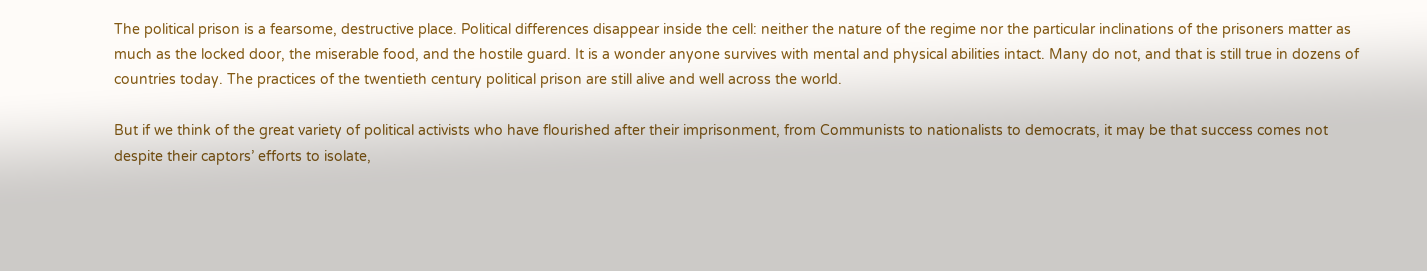The political prison is a fearsome, destructive place. Political differences disappear inside the cell: neither the nature of the regime nor the particular inclinations of the prisoners matter as much as the locked door, the miserable food, and the hostile guard. It is a wonder anyone survives with mental and physical abilities intact. Many do not, and that is still true in dozens of countries today. The practices of the twentieth century political prison are still alive and well across the world.

But if we think of the great variety of political activists who have flourished after their imprisonment, from Communists to nationalists to democrats, it may be that success comes not despite their captors’ efforts to isolate,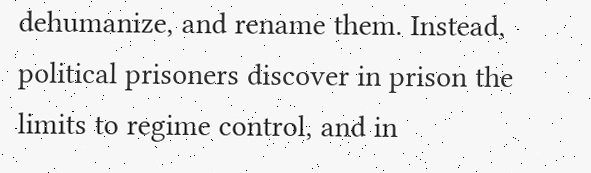dehumanize, and rename them. Instead, political prisoners discover in prison the limits to regime control, and in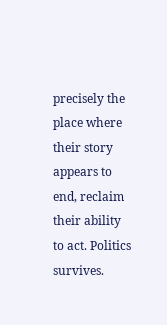precisely the place where their story appears to end, reclaim their ability to act. Politics survives.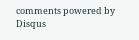comments powered by Disqus